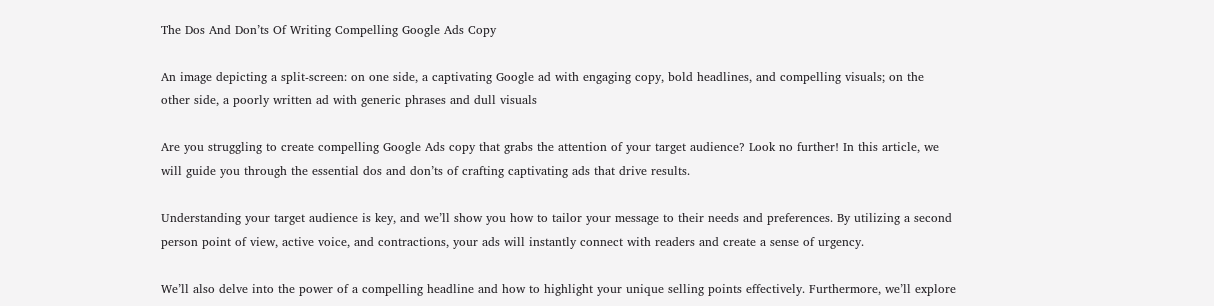The Dos And Don’ts Of Writing Compelling Google Ads Copy

An image depicting a split-screen: on one side, a captivating Google ad with engaging copy, bold headlines, and compelling visuals; on the other side, a poorly written ad with generic phrases and dull visuals

Are you struggling to create compelling Google Ads copy that grabs the attention of your target audience? Look no further! In this article, we will guide you through the essential dos and don’ts of crafting captivating ads that drive results.

Understanding your target audience is key, and we’ll show you how to tailor your message to their needs and preferences. By utilizing a second person point of view, active voice, and contractions, your ads will instantly connect with readers and create a sense of urgency.

We’ll also delve into the power of a compelling headline and how to highlight your unique selling points effectively. Furthermore, we’ll explore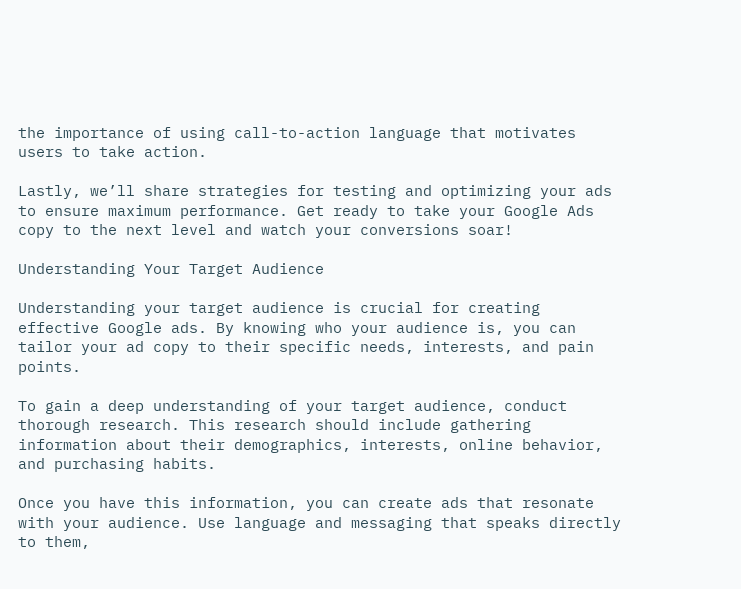the importance of using call-to-action language that motivates users to take action.

Lastly, we’ll share strategies for testing and optimizing your ads to ensure maximum performance. Get ready to take your Google Ads copy to the next level and watch your conversions soar!

Understanding Your Target Audience

Understanding your target audience is crucial for creating effective Google ads. By knowing who your audience is, you can tailor your ad copy to their specific needs, interests, and pain points.

To gain a deep understanding of your target audience, conduct thorough research. This research should include gathering information about their demographics, interests, online behavior, and purchasing habits.

Once you have this information, you can create ads that resonate with your audience. Use language and messaging that speaks directly to them,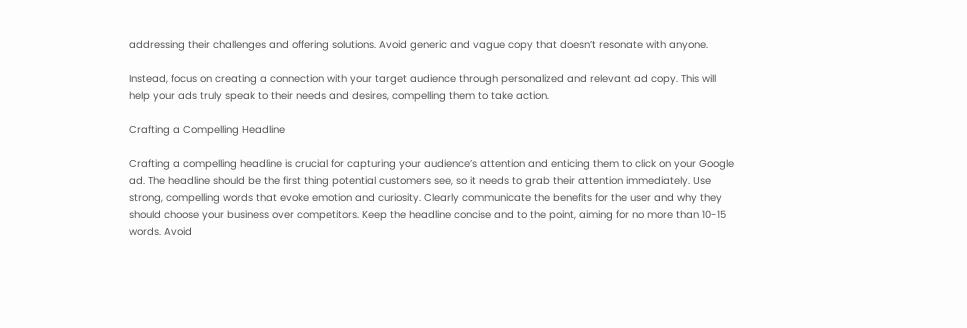addressing their challenges and offering solutions. Avoid generic and vague copy that doesn’t resonate with anyone.

Instead, focus on creating a connection with your target audience through personalized and relevant ad copy. This will help your ads truly speak to their needs and desires, compelling them to take action.

Crafting a Compelling Headline

Crafting a compelling headline is crucial for capturing your audience’s attention and enticing them to click on your Google ad. The headline should be the first thing potential customers see, so it needs to grab their attention immediately. Use strong, compelling words that evoke emotion and curiosity. Clearly communicate the benefits for the user and why they should choose your business over competitors. Keep the headline concise and to the point, aiming for no more than 10-15 words. Avoid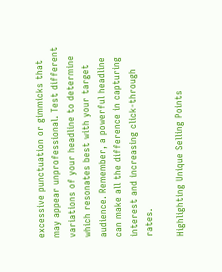excessive punctuation or gimmicks that may appear unprofessional. Test different variations of your headline to determine which resonates best with your target audience. Remember, a powerful headline can make all the difference in capturing interest and increasing click-through rates.

Highlighting Unique Selling Points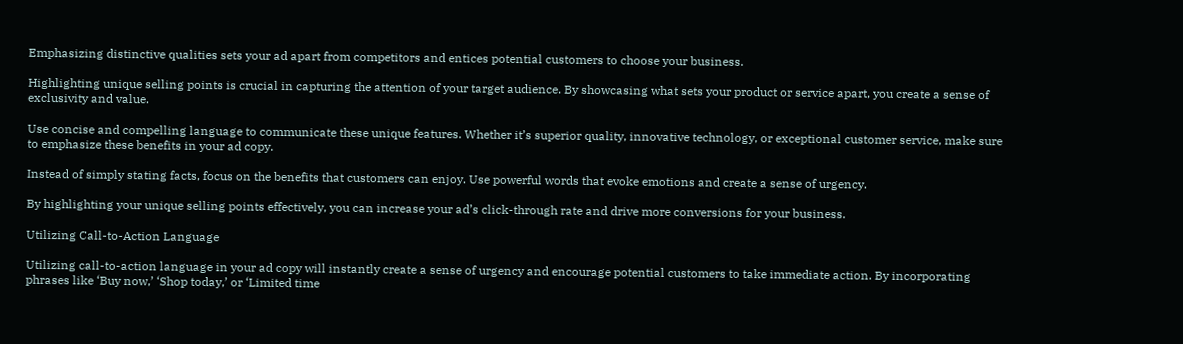Emphasizing distinctive qualities sets your ad apart from competitors and entices potential customers to choose your business.

Highlighting unique selling points is crucial in capturing the attention of your target audience. By showcasing what sets your product or service apart, you create a sense of exclusivity and value.

Use concise and compelling language to communicate these unique features. Whether it’s superior quality, innovative technology, or exceptional customer service, make sure to emphasize these benefits in your ad copy.

Instead of simply stating facts, focus on the benefits that customers can enjoy. Use powerful words that evoke emotions and create a sense of urgency.

By highlighting your unique selling points effectively, you can increase your ad’s click-through rate and drive more conversions for your business.

Utilizing Call-to-Action Language

Utilizing call-to-action language in your ad copy will instantly create a sense of urgency and encourage potential customers to take immediate action. By incorporating phrases like ‘Buy now,’ ‘Shop today,’ or ‘Limited time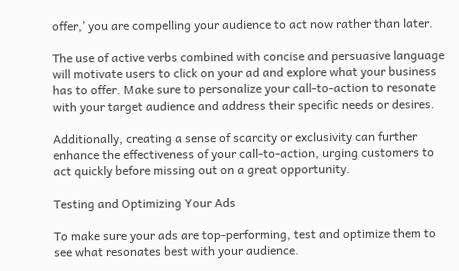offer,’ you are compelling your audience to act now rather than later.

The use of active verbs combined with concise and persuasive language will motivate users to click on your ad and explore what your business has to offer. Make sure to personalize your call-to-action to resonate with your target audience and address their specific needs or desires.

Additionally, creating a sense of scarcity or exclusivity can further enhance the effectiveness of your call-to-action, urging customers to act quickly before missing out on a great opportunity.

Testing and Optimizing Your Ads

To make sure your ads are top-performing, test and optimize them to see what resonates best with your audience.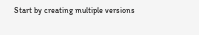Start by creating multiple versions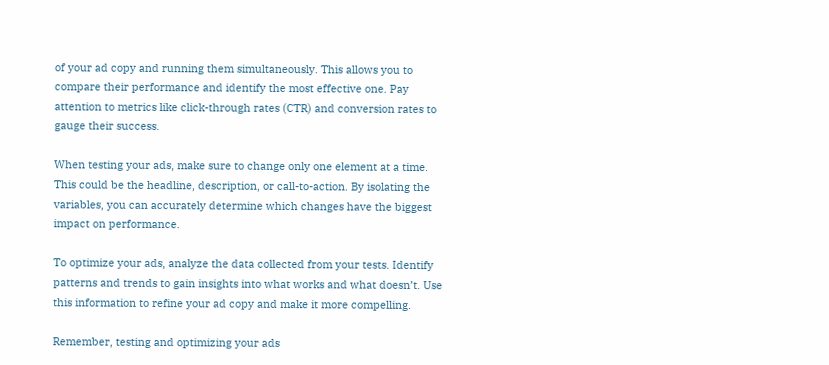of your ad copy and running them simultaneously. This allows you to compare their performance and identify the most effective one. Pay attention to metrics like click-through rates (CTR) and conversion rates to gauge their success.

When testing your ads, make sure to change only one element at a time. This could be the headline, description, or call-to-action. By isolating the variables, you can accurately determine which changes have the biggest impact on performance.

To optimize your ads, analyze the data collected from your tests. Identify patterns and trends to gain insights into what works and what doesn’t. Use this information to refine your ad copy and make it more compelling.

Remember, testing and optimizing your ads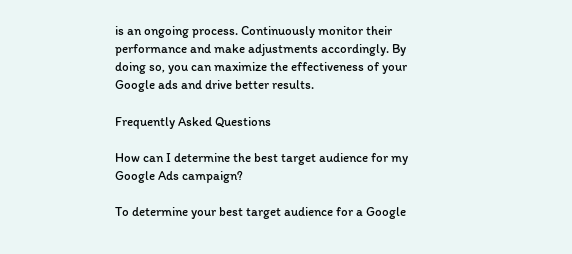is an ongoing process. Continuously monitor their performance and make adjustments accordingly. By doing so, you can maximize the effectiveness of your Google ads and drive better results.

Frequently Asked Questions

How can I determine the best target audience for my Google Ads campaign?

To determine your best target audience for a Google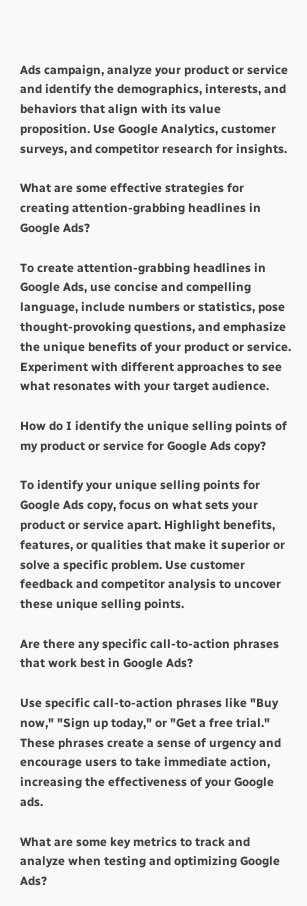Ads campaign, analyze your product or service and identify the demographics, interests, and behaviors that align with its value proposition. Use Google Analytics, customer surveys, and competitor research for insights.

What are some effective strategies for creating attention-grabbing headlines in Google Ads?

To create attention-grabbing headlines in Google Ads, use concise and compelling language, include numbers or statistics, pose thought-provoking questions, and emphasize the unique benefits of your product or service. Experiment with different approaches to see what resonates with your target audience.

How do I identify the unique selling points of my product or service for Google Ads copy?

To identify your unique selling points for Google Ads copy, focus on what sets your product or service apart. Highlight benefits, features, or qualities that make it superior or solve a specific problem. Use customer feedback and competitor analysis to uncover these unique selling points.

Are there any specific call-to-action phrases that work best in Google Ads?

Use specific call-to-action phrases like "Buy now," "Sign up today," or "Get a free trial." These phrases create a sense of urgency and encourage users to take immediate action, increasing the effectiveness of your Google ads.

What are some key metrics to track and analyze when testing and optimizing Google Ads?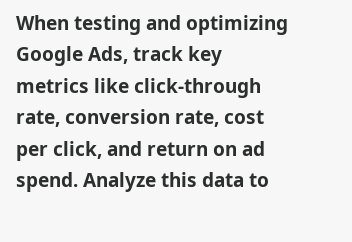When testing and optimizing Google Ads, track key metrics like click-through rate, conversion rate, cost per click, and return on ad spend. Analyze this data to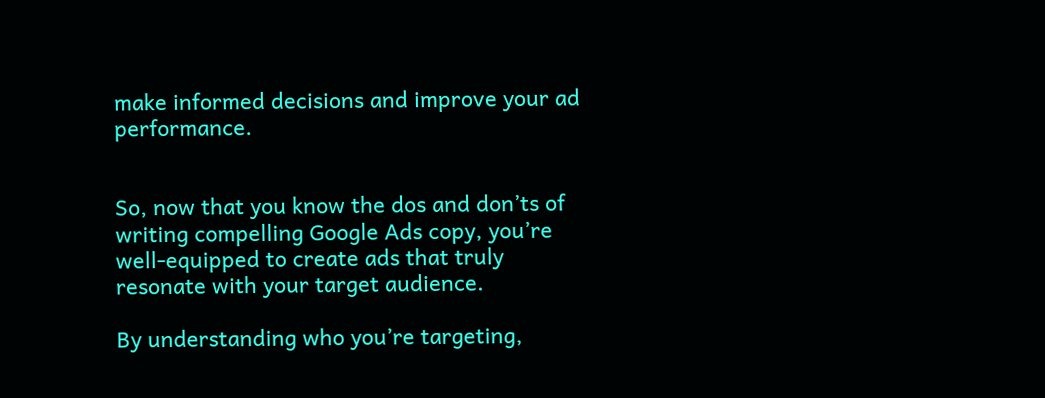make informed decisions and improve your ad performance.


So, now that you know the dos and don’ts of writing compelling Google Ads copy, you’re well-equipped to create ads that truly resonate with your target audience.

By understanding who you’re targeting,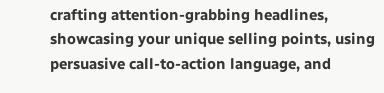crafting attention-grabbing headlines, showcasing your unique selling points, using persuasive call-to-action language, and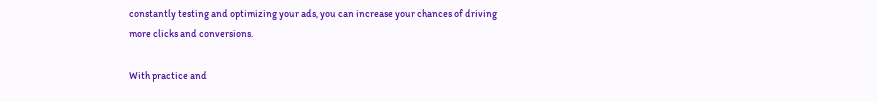constantly testing and optimizing your ads, you can increase your chances of driving more clicks and conversions.

With practice and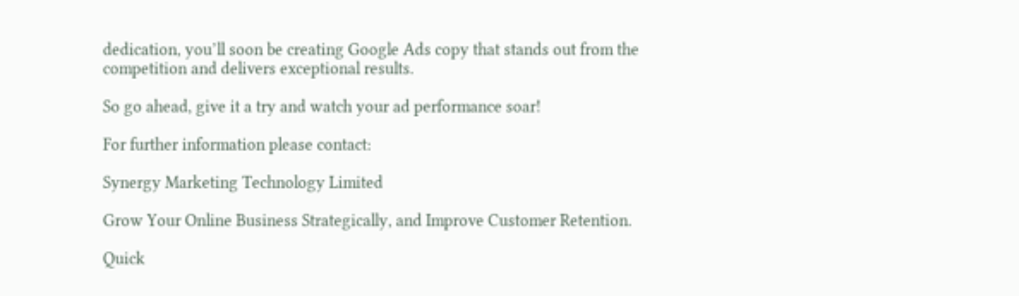dedication, you’ll soon be creating Google Ads copy that stands out from the competition and delivers exceptional results.

So go ahead, give it a try and watch your ad performance soar!

For further information please contact:

Synergy Marketing Technology Limited

Grow Your Online Business Strategically, and Improve Customer Retention.

Quick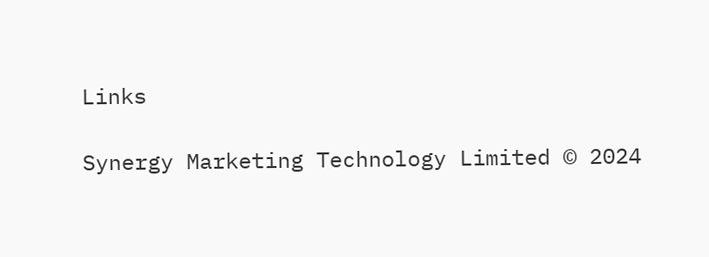Links

Synergy Marketing Technology Limited © 2024